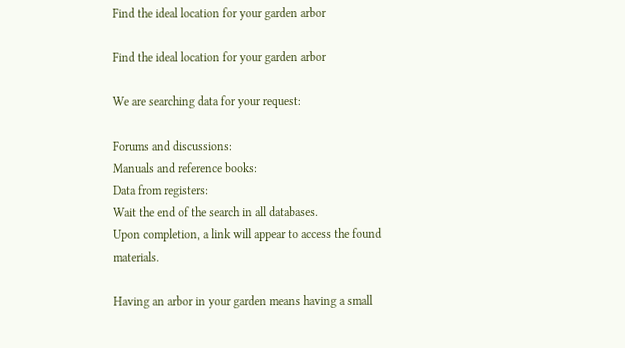Find the ideal location for your garden arbor

Find the ideal location for your garden arbor

We are searching data for your request:

Forums and discussions:
Manuals and reference books:
Data from registers:
Wait the end of the search in all databases.
Upon completion, a link will appear to access the found materials.

Having an arbor in your garden means having a small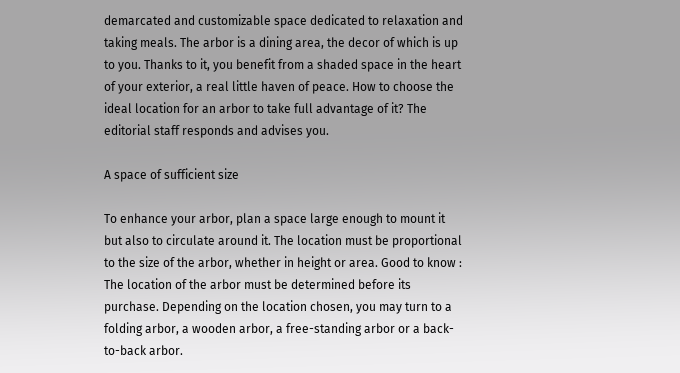demarcated and customizable space dedicated to relaxation and taking meals. The arbor is a dining area, the decor of which is up to you. Thanks to it, you benefit from a shaded space in the heart of your exterior, a real little haven of peace. How to choose the ideal location for an arbor to take full advantage of it? The editorial staff responds and advises you.

A space of sufficient size

To enhance your arbor, plan a space large enough to mount it but also to circulate around it. The location must be proportional to the size of the arbor, whether in height or area. Good to know : The location of the arbor must be determined before its purchase. Depending on the location chosen, you may turn to a folding arbor, a wooden arbor, a free-standing arbor or a back-to-back arbor.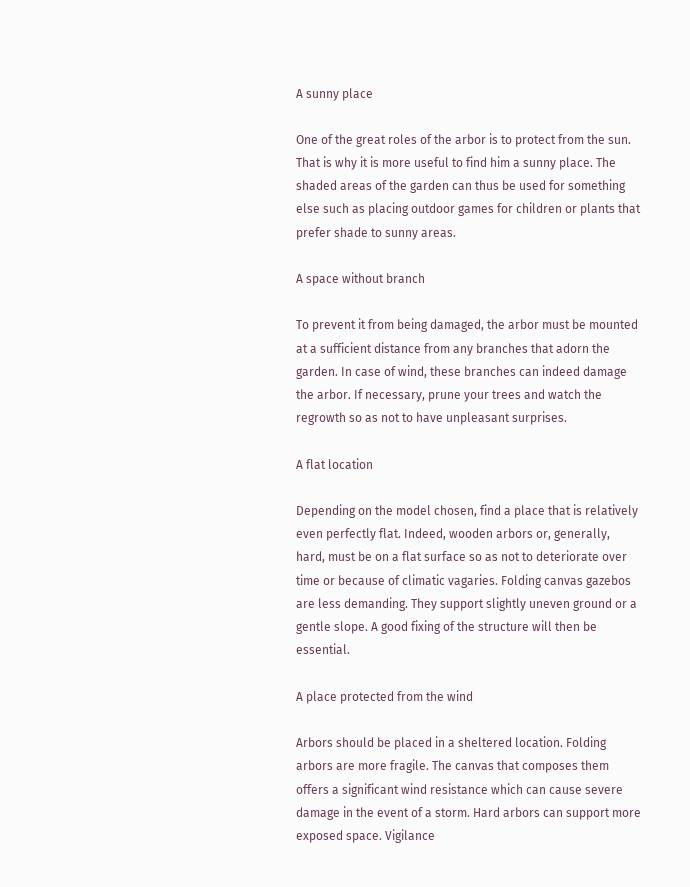A sunny place

One of the great roles of the arbor is to protect from the sun. That is why it is more useful to find him a sunny place. The shaded areas of the garden can thus be used for something else such as placing outdoor games for children or plants that prefer shade to sunny areas.

A space without branch

To prevent it from being damaged, the arbor must be mounted at a sufficient distance from any branches that adorn the garden. In case of wind, these branches can indeed damage the arbor. If necessary, prune your trees and watch the regrowth so as not to have unpleasant surprises.

A flat location

Depending on the model chosen, find a place that is relatively even perfectly flat. Indeed, wooden arbors or, generally, hard, must be on a flat surface so as not to deteriorate over time or because of climatic vagaries. Folding canvas gazebos are less demanding. They support slightly uneven ground or a gentle slope. A good fixing of the structure will then be essential.

A place protected from the wind

Arbors should be placed in a sheltered location. Folding arbors are more fragile. The canvas that composes them offers a significant wind resistance which can cause severe damage in the event of a storm. Hard arbors can support more exposed space. Vigilance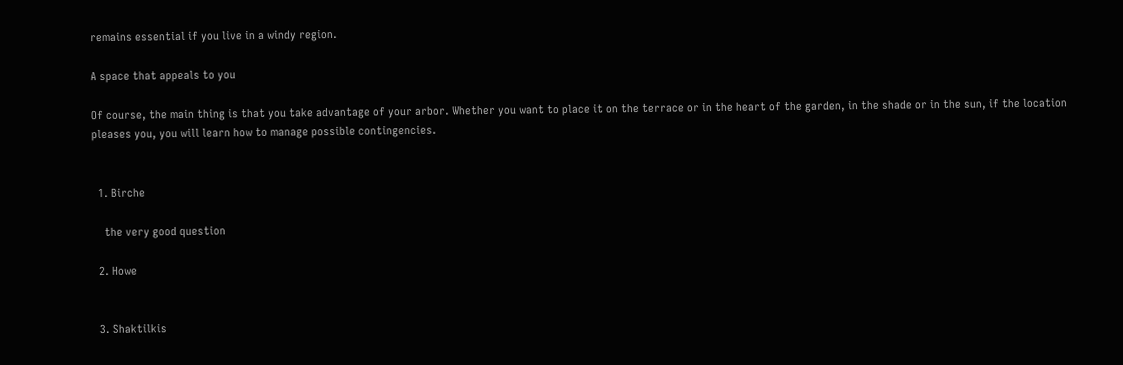remains essential if you live in a windy region.

A space that appeals to you

Of course, the main thing is that you take advantage of your arbor. Whether you want to place it on the terrace or in the heart of the garden, in the shade or in the sun, if the location pleases you, you will learn how to manage possible contingencies.


  1. Birche

    the very good question

  2. Howe


  3. Shaktilkis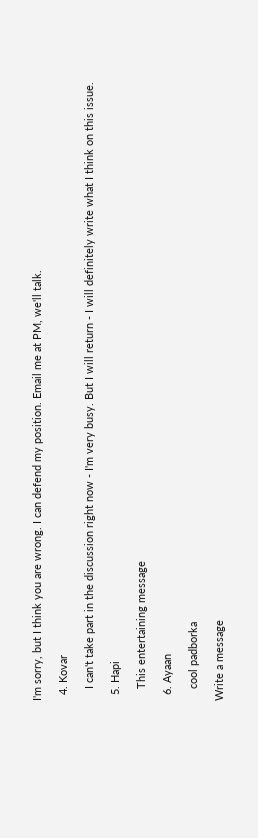I'm sorry, but I think you are wrong. I can defend my position. Email me at PM, we'll talk.

  4. Kovar

    I can't take part in the discussion right now - I'm very busy. But I will return - I will definitely write what I think on this issue.

  5. Hapi

    This entertaining message

  6. Ayaan

    cool padborka

Write a message